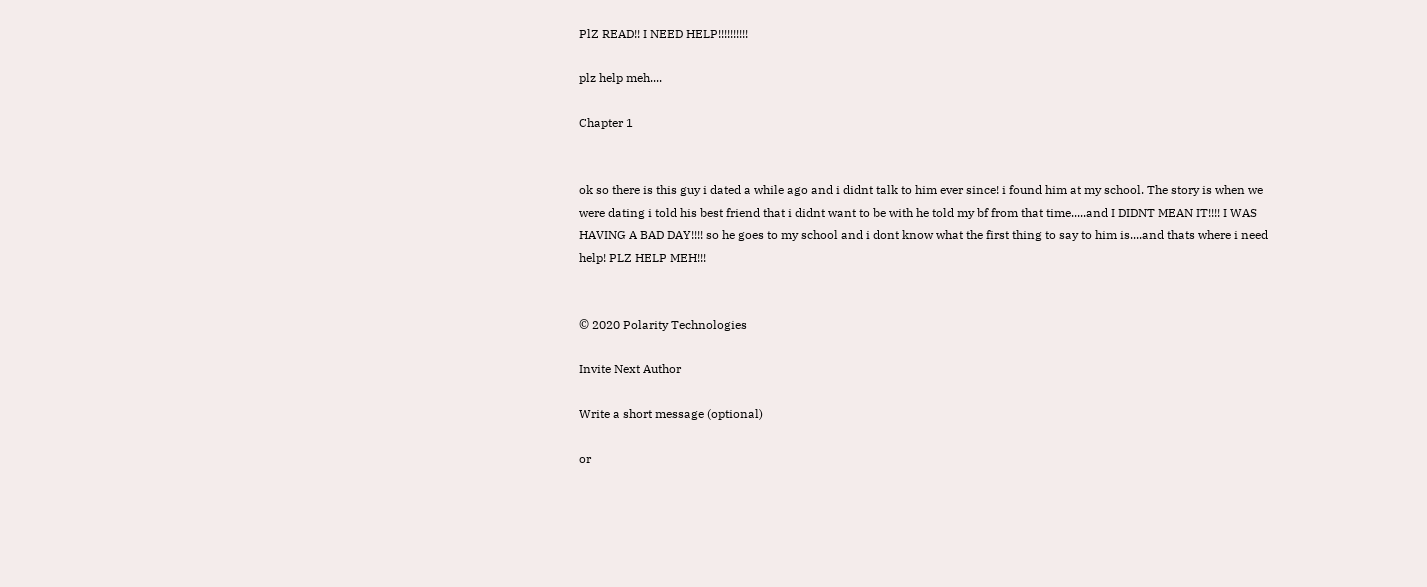PlZ READ!! I NEED HELP!!!!!!!!!!

plz help meh....

Chapter 1


ok so there is this guy i dated a while ago and i didnt talk to him ever since! i found him at my school. The story is when we were dating i told his best friend that i didnt want to be with he told my bf from that time.....and I DIDNT MEAN IT!!!! I WAS HAVING A BAD DAY!!!! so he goes to my school and i dont know what the first thing to say to him is....and thats where i need help! PLZ HELP MEH!!!


© 2020 Polarity Technologies

Invite Next Author

Write a short message (optional)

or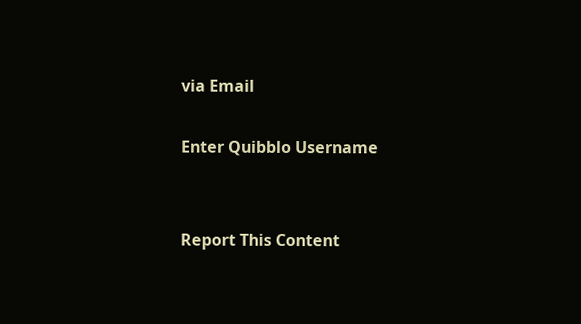via Email

Enter Quibblo Username


Report This Content